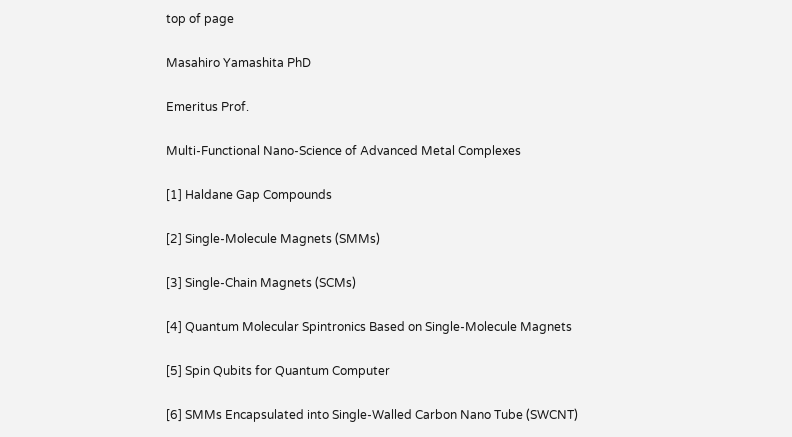top of page

Masahiro Yamashita PhD

Emeritus Prof.

Multi-Functional Nano-Science of Advanced Metal Complexes

[1] Haldane Gap Compounds

[2] Single-Molecule Magnets (SMMs)

[3] Single-Chain Magnets (SCMs)

[4] Quantum Molecular Spintronics Based on Single-Molecule Magnets

[5] Spin Qubits for Quantum Computer

[6] SMMs Encapsulated into Single-Walled Carbon Nano Tube (SWCNT)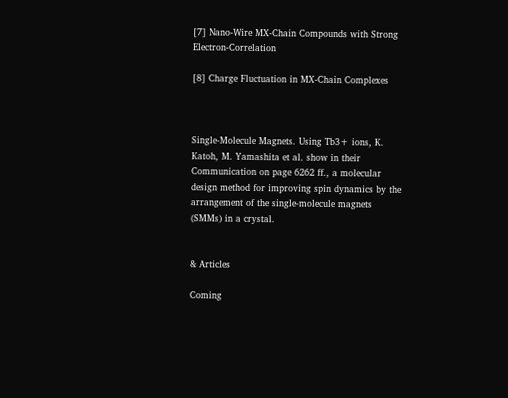[7] Nano-Wire MX-Chain Compounds with Strong Electron-Correlation

[8] Charge Fluctuation in MX-Chain Complexes



Single‐Molecule Magnets. Using Tb3+ ions, K. Katoh, M. Yamashita et al. show in their Communication on page 6262 ff., a molecular design method for improving spin dynamics by the arrangement of the single‐molecule magnets (SMMs) in a crystal.


& Articles

Coming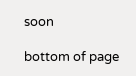soon

bottom of page